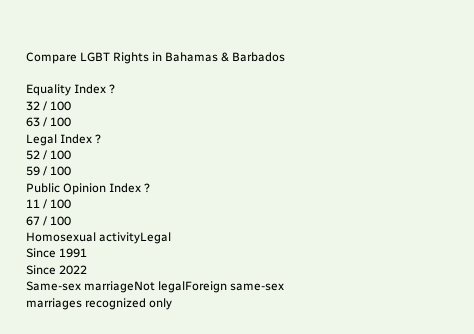Compare LGBT Rights in Bahamas & Barbados

Equality Index ?
32 / 100
63 / 100
Legal Index ?
52 / 100
59 / 100
Public Opinion Index ?
11 / 100
67 / 100
Homosexual activityLegal
Since 1991
Since 2022
Same-sex marriageNot legalForeign same-sex marriages recognized only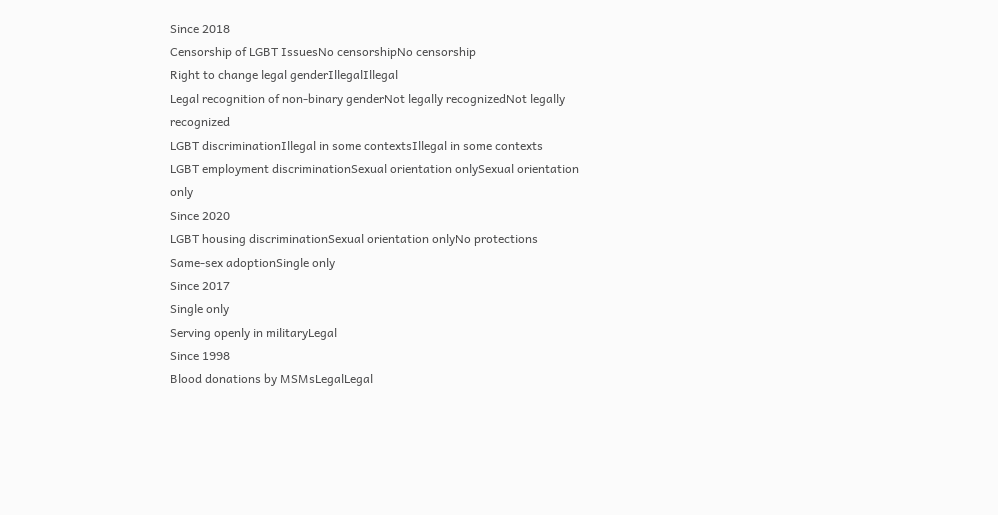Since 2018
Censorship of LGBT IssuesNo censorshipNo censorship
Right to change legal genderIllegalIllegal
Legal recognition of non-binary genderNot legally recognizedNot legally recognized
LGBT discriminationIllegal in some contextsIllegal in some contexts
LGBT employment discriminationSexual orientation onlySexual orientation only
Since 2020
LGBT housing discriminationSexual orientation onlyNo protections
Same-sex adoptionSingle only
Since 2017
Single only
Serving openly in militaryLegal
Since 1998
Blood donations by MSMsLegalLegal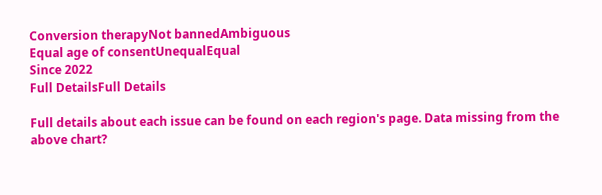Conversion therapyNot bannedAmbiguous
Equal age of consentUnequalEqual
Since 2022
Full DetailsFull Details

Full details about each issue can be found on each region's page. Data missing from the above chart?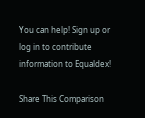You can help! Sign up or log in to contribute information to Equaldex!

Share This Comparison